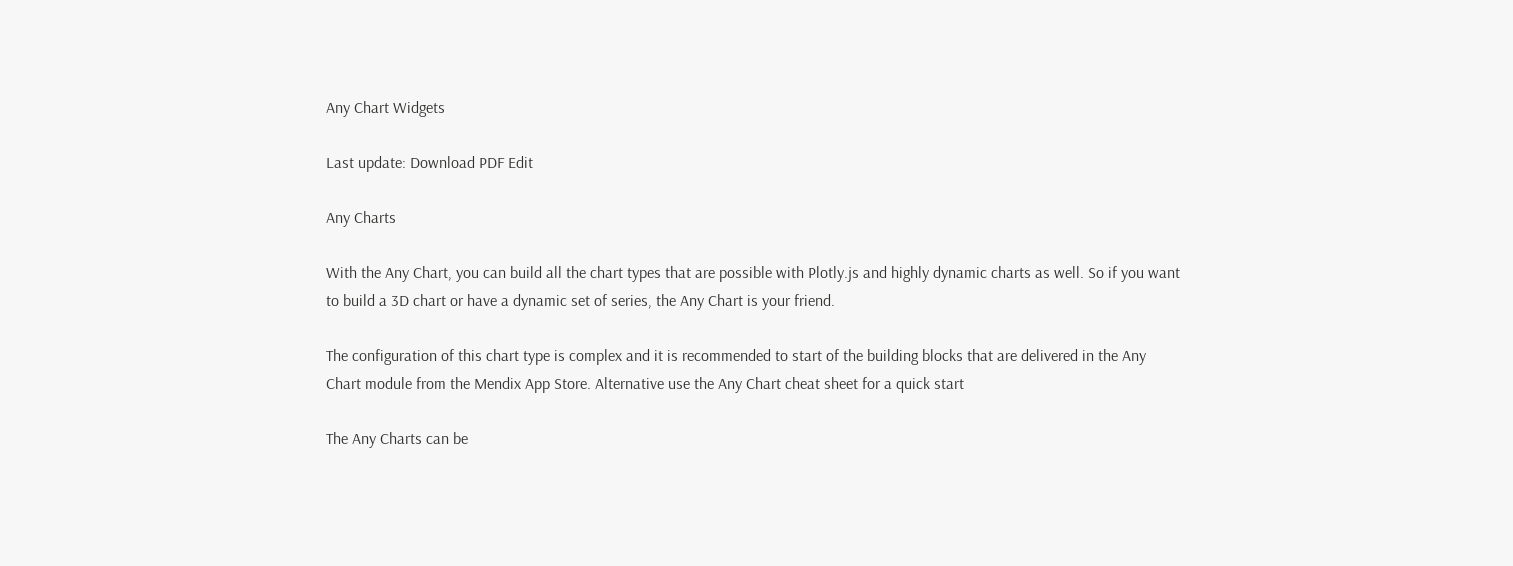Any Chart Widgets

Last update: Download PDF Edit

Any Charts

With the Any Chart, you can build all the chart types that are possible with Plotly.js and highly dynamic charts as well. So if you want to build a 3D chart or have a dynamic set of series, the Any Chart is your friend.

The configuration of this chart type is complex and it is recommended to start of the building blocks that are delivered in the Any Chart module from the Mendix App Store. Alternative use the Any Chart cheat sheet for a quick start

The Any Charts can be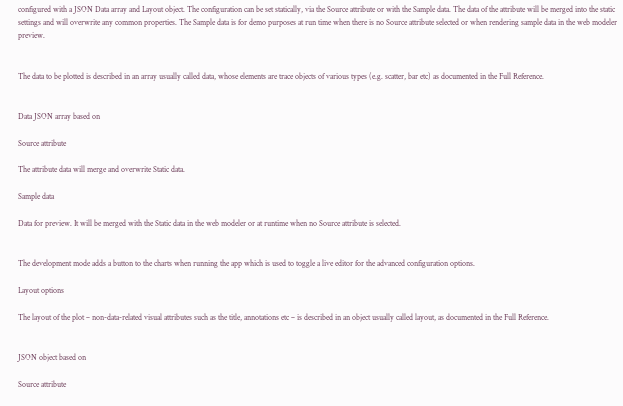configured with a JSON Data array and Layout object. The configuration can be set statically, via the Source attribute or with the Sample data. The data of the attribute will be merged into the static settings and will overwrite any common properties. The Sample data is for demo purposes at run time when there is no Source attribute selected or when rendering sample data in the web modeler preview.


The data to be plotted is described in an array usually called data, whose elements are trace objects of various types (e.g. scatter, bar etc) as documented in the Full Reference.


Data JSON array based on

Source attribute

The attribute data will merge and overwrite Static data.

Sample data

Data for preview. It will be merged with the Static data in the web modeler or at runtime when no Source attribute is selected.


The development mode adds a button to the charts when running the app which is used to toggle a live editor for the advanced configuration options.

Layout options

The layout of the plot – non-data-related visual attributes such as the title, annotations etc – is described in an object usually called layout, as documented in the Full Reference.


JSON object based on

Source attribute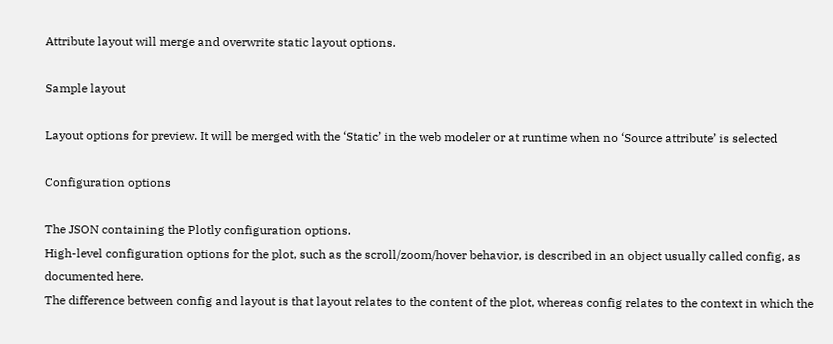Attribute layout will merge and overwrite static layout options.

Sample layout

Layout options for preview. It will be merged with the ‘Static’ in the web modeler or at runtime when no ‘Source attribute’ is selected

Configuration options

The JSON containing the Plotly configuration options.
High-level configuration options for the plot, such as the scroll/zoom/hover behavior, is described in an object usually called config, as documented here.
The difference between config and layout is that layout relates to the content of the plot, whereas config relates to the context in which the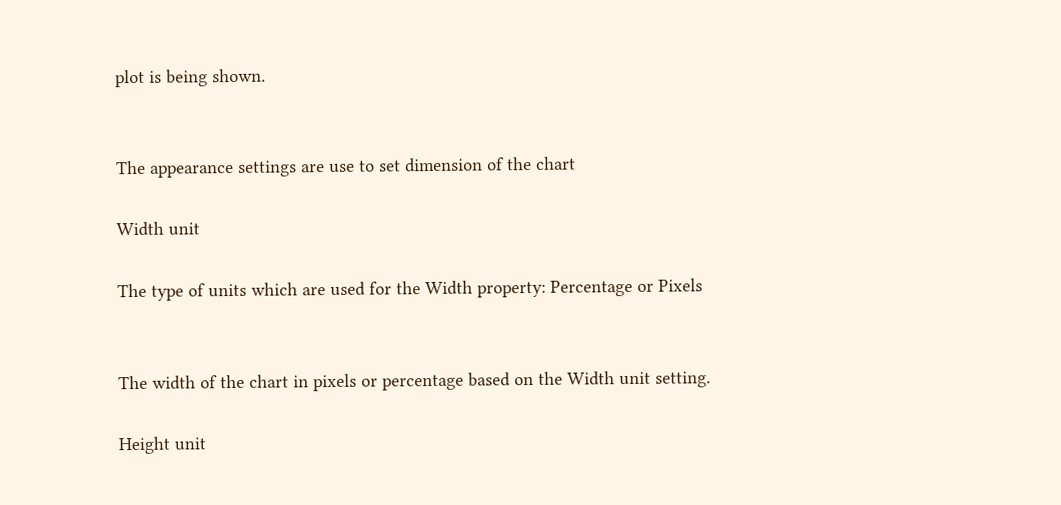plot is being shown.


The appearance settings are use to set dimension of the chart

Width unit

The type of units which are used for the Width property: Percentage or Pixels


The width of the chart in pixels or percentage based on the Width unit setting.

Height unit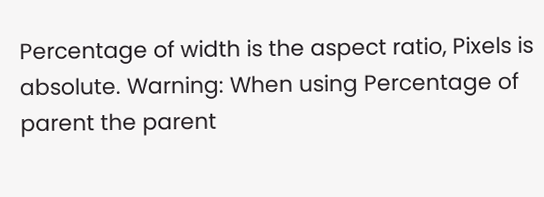Percentage of width is the aspect ratio, Pixels is absolute. Warning: When using Percentage of parent the parent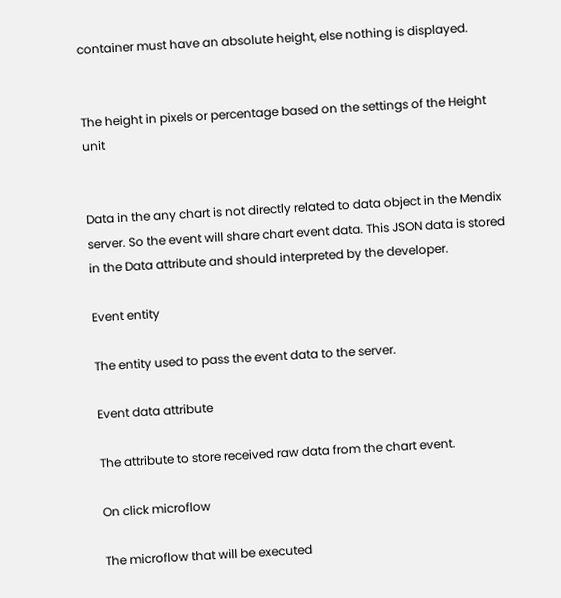container must have an absolute height, else nothing is displayed.


The height in pixels or percentage based on the settings of the Height unit


Data in the any chart is not directly related to data object in the Mendix server. So the event will share chart event data. This JSON data is stored in the Data attribute and should interpreted by the developer.

Event entity

The entity used to pass the event data to the server.

Event data attribute

The attribute to store received raw data from the chart event.

On click microflow

The microflow that will be executed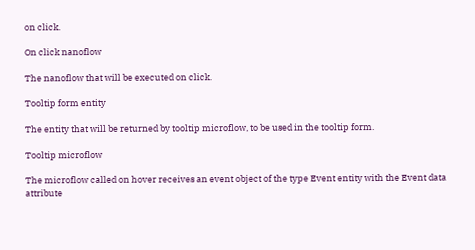on click.

On click nanoflow

The nanoflow that will be executed on click.

Tooltip form entity

The entity that will be returned by tooltip microflow, to be used in the tooltip form.

Tooltip microflow

The microflow called on hover receives an event object of the type Event entity with the Event data attribute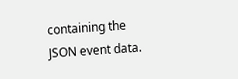containing the JSON event data.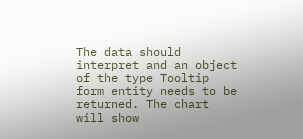The data should interpret and an object of the type Tooltip form entity needs to be returned. The chart will show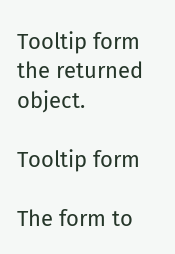Tooltip form the returned object.

Tooltip form

The form to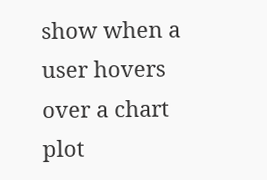show when a user hovers over a chart plot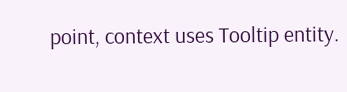point, context uses Tooltip entity.